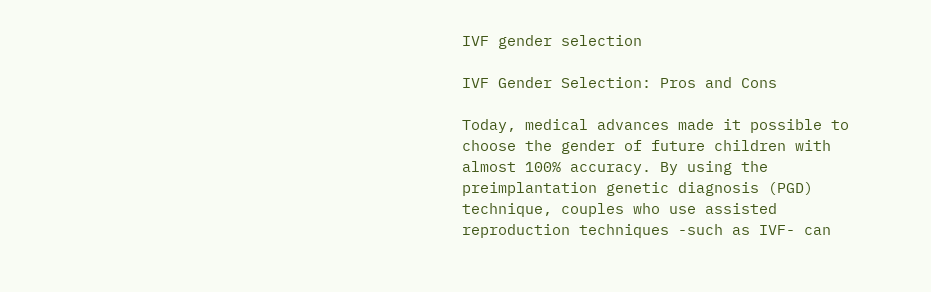IVF gender selection

IVF Gender Selection: Pros and Cons

Today, medical advances made it possible to choose the gender of future children with almost 100% accuracy. By using the preimplantation genetic diagnosis (PGD) technique, couples who use assisted reproduction techniques -such as IVF- can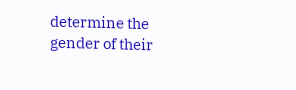determine the gender of their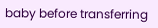baby before transferring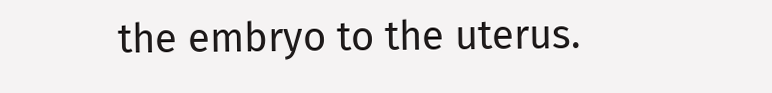the embryo to the uterus.